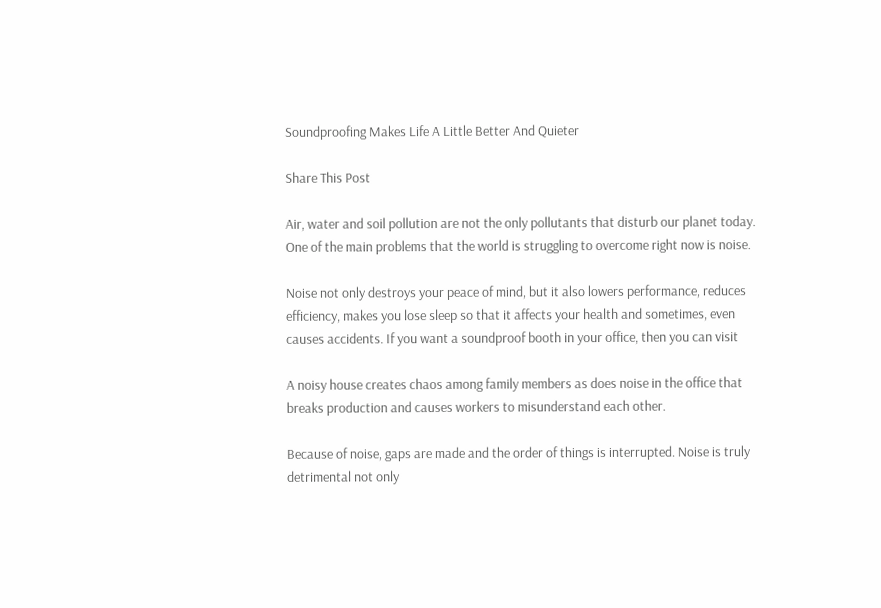Soundproofing Makes Life A Little Better And Quieter

Share This Post

Air, water and soil pollution are not the only pollutants that disturb our planet today. One of the main problems that the world is struggling to overcome right now is noise.

Noise not only destroys your peace of mind, but it also lowers performance, reduces efficiency, makes you lose sleep so that it affects your health and sometimes, even causes accidents. If you want a soundproof booth in your office, then you can visit

A noisy house creates chaos among family members as does noise in the office that breaks production and causes workers to misunderstand each other.

Because of noise, gaps are made and the order of things is interrupted. Noise is truly detrimental not only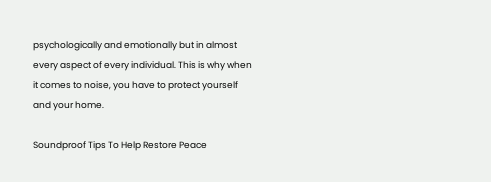psychologically and emotionally but in almost every aspect of every individual. This is why when it comes to noise, you have to protect yourself and your home.

Soundproof Tips To Help Restore Peace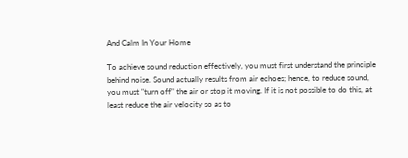And Calm In Your Home

To achieve sound reduction effectively, you must first understand the principle behind noise. Sound actually results from air echoes; hence, to reduce sound, you must "turn off" the air or stop it moving. If it is not possible to do this, at least reduce the air velocity so as to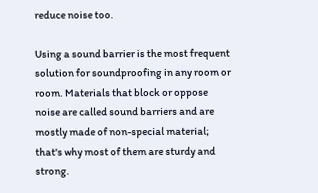reduce noise too.

Using a sound barrier is the most frequent solution for soundproofing in any room or room. Materials that block or oppose noise are called sound barriers and are mostly made of non-special material; that's why most of them are sturdy and strong.